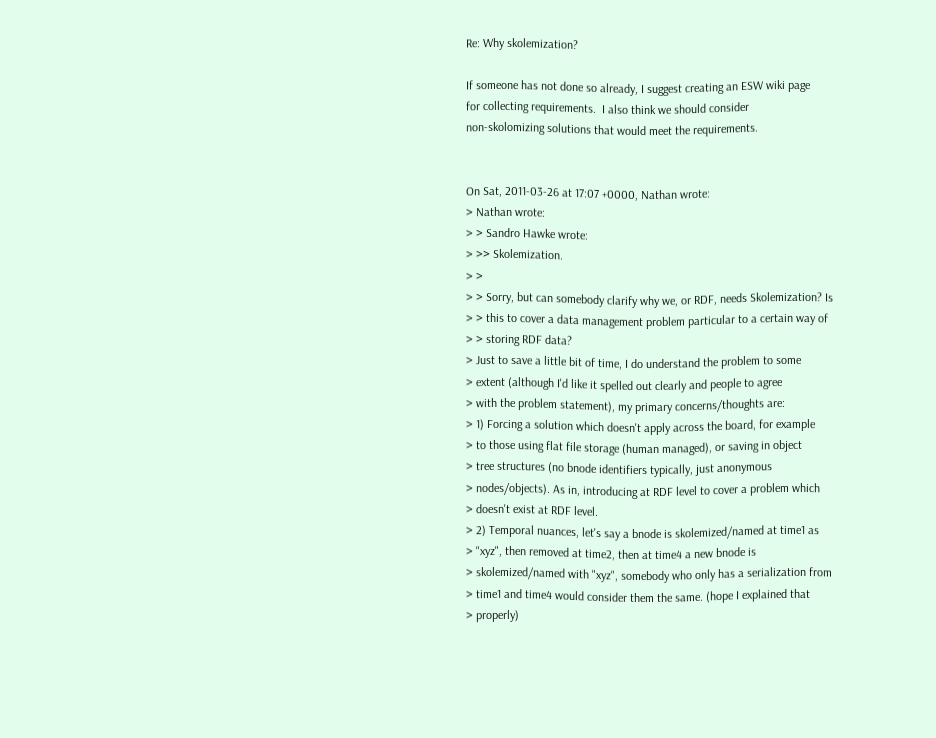Re: Why skolemization?

If someone has not done so already, I suggest creating an ESW wiki page
for collecting requirements.  I also think we should consider
non-skolomizing solutions that would meet the requirements.


On Sat, 2011-03-26 at 17:07 +0000, Nathan wrote:
> Nathan wrote:
> > Sandro Hawke wrote:
> >> Skolemization.
> >
> > Sorry, but can somebody clarify why we, or RDF, needs Skolemization? Is
> > this to cover a data management problem particular to a certain way of
> > storing RDF data?
> Just to save a little bit of time, I do understand the problem to some
> extent (although I'd like it spelled out clearly and people to agree
> with the problem statement), my primary concerns/thoughts are:
> 1) Forcing a solution which doesn't apply across the board, for example
> to those using flat file storage (human managed), or saving in object
> tree structures (no bnode identifiers typically, just anonymous
> nodes/objects). As in, introducing at RDF level to cover a problem which
> doesn't exist at RDF level.
> 2) Temporal nuances, let's say a bnode is skolemized/named at time1 as
> "xyz", then removed at time2, then at time4 a new bnode is
> skolemized/named with "xyz", somebody who only has a serialization from
> time1 and time4 would consider them the same. (hope I explained that
> properly)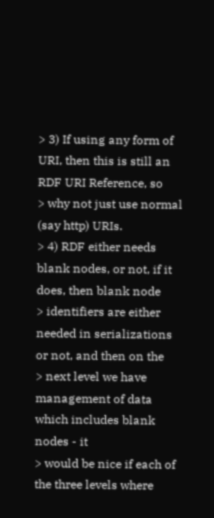> 3) If using any form of URI, then this is still an RDF URI Reference, so
> why not just use normal (say http) URIs.
> 4) RDF either needs blank nodes, or not, if it does, then blank node
> identifiers are either needed in serializations or not, and then on the
> next level we have management of data which includes blank nodes - it
> would be nice if each of the three levels where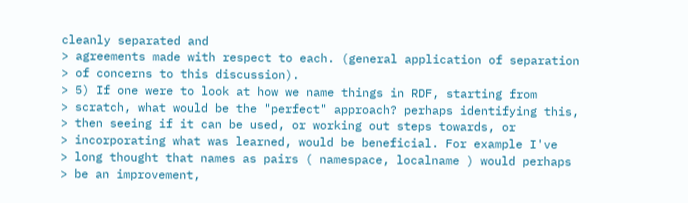cleanly separated and
> agreements made with respect to each. (general application of separation
> of concerns to this discussion).
> 5) If one were to look at how we name things in RDF, starting from
> scratch, what would be the "perfect" approach? perhaps identifying this,
> then seeing if it can be used, or working out steps towards, or
> incorporating what was learned, would be beneficial. For example I've
> long thought that names as pairs ( namespace, localname ) would perhaps
> be an improvement,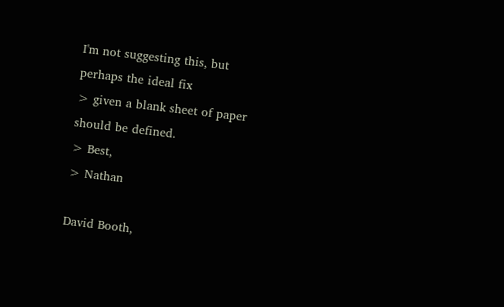I'm not suggesting this, but perhaps the ideal fix
> given a blank sheet of paper should be defined.
> Best,
> Nathan

David Booth,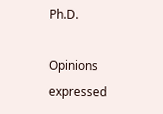Ph.D.

Opinions expressed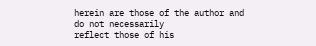herein are those of the author and do not necessarily
reflect those of his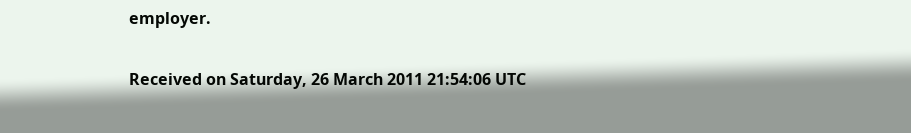employer.

Received on Saturday, 26 March 2011 21:54:06 UTC